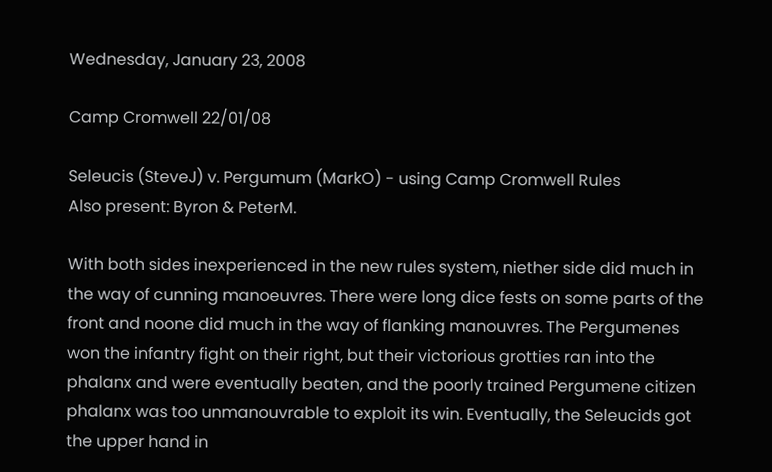Wednesday, January 23, 2008

Camp Cromwell 22/01/08

Seleucis (SteveJ) v. Pergumum (MarkO) - using Camp Cromwell Rules
Also present: Byron & PeterM.

With both sides inexperienced in the new rules system, niether side did much in the way of cunning manoeuvres. There were long dice fests on some parts of the front and noone did much in the way of flanking manouvres. The Pergumenes won the infantry fight on their right, but their victorious grotties ran into the phalanx and were eventually beaten, and the poorly trained Pergumene citizen phalanx was too unmanouvrable to exploit its win. Eventually, the Seleucids got the upper hand in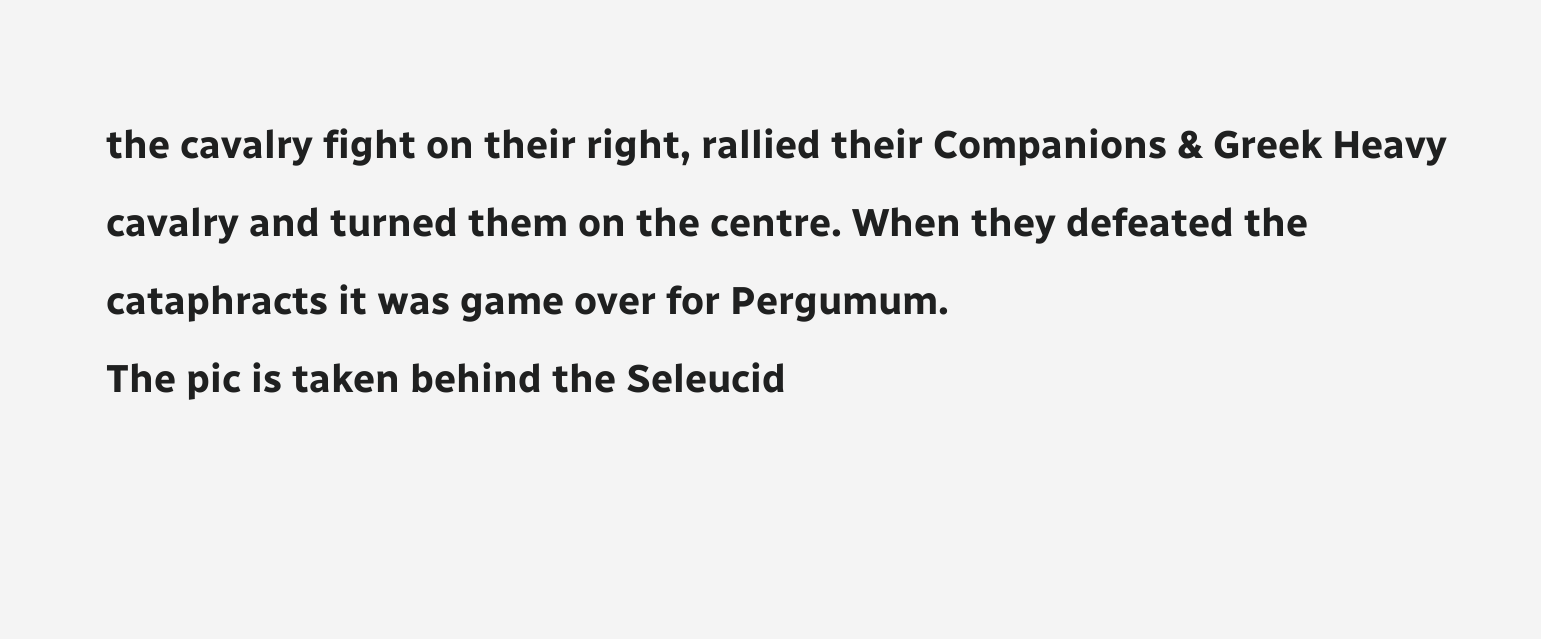the cavalry fight on their right, rallied their Companions & Greek Heavy cavalry and turned them on the centre. When they defeated the cataphracts it was game over for Pergumum.
The pic is taken behind the Seleucid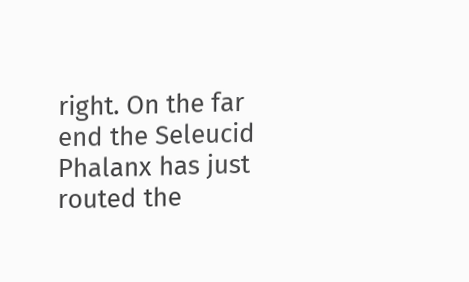right. On the far end the Seleucid Phalanx has just routed the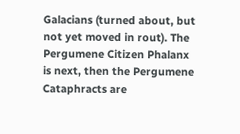Galacians (turned about, but not yet moved in rout). The Pergumene Citizen Phalanx is next, then the Pergumene Cataphracts are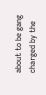about to be gang charged by the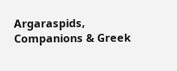Argaraspids, Companions & Greek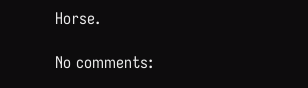Horse.

No comments: